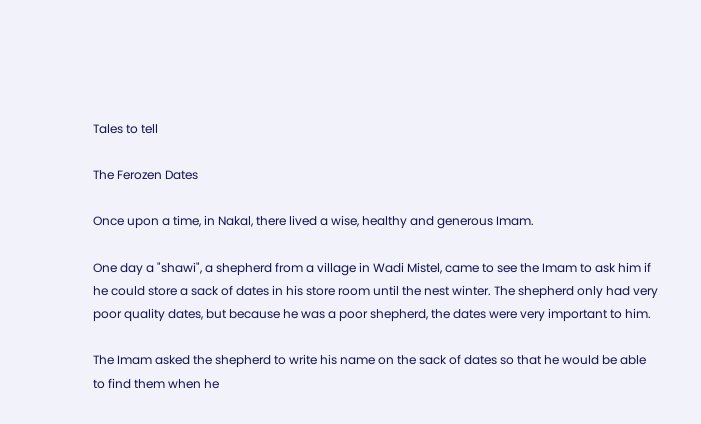Tales to tell

The Ferozen Dates

Once upon a time, in Nakal, there lived a wise, healthy and generous Imam.

One day a "shawi", a shepherd from a village in Wadi Mistel, came to see the Imam to ask him if he could store a sack of dates in his store room until the nest winter. The shepherd only had very poor quality dates, but because he was a poor shepherd, the dates were very important to him.

The Imam asked the shepherd to write his name on the sack of dates so that he would be able to find them when he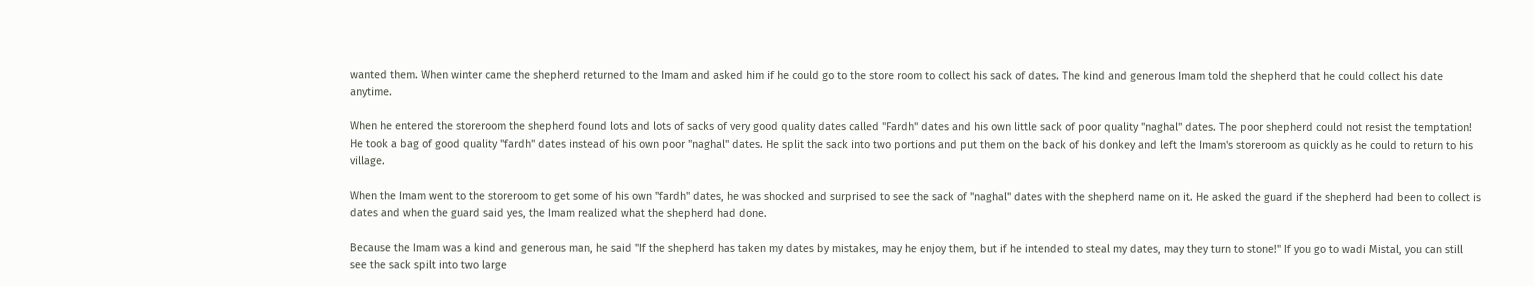wanted them. When winter came the shepherd returned to the Imam and asked him if he could go to the store room to collect his sack of dates. The kind and generous Imam told the shepherd that he could collect his date anytime.

When he entered the storeroom the shepherd found lots and lots of sacks of very good quality dates called "Fardh" dates and his own little sack of poor quality "naghal" dates. The poor shepherd could not resist the temptation! He took a bag of good quality "fardh" dates instead of his own poor "naghal" dates. He split the sack into two portions and put them on the back of his donkey and left the Imam's storeroom as quickly as he could to return to his village.

When the Imam went to the storeroom to get some of his own "fardh" dates, he was shocked and surprised to see the sack of "naghal" dates with the shepherd name on it. He asked the guard if the shepherd had been to collect is dates and when the guard said yes, the Imam realized what the shepherd had done.

Because the Imam was a kind and generous man, he said "If the shepherd has taken my dates by mistakes, may he enjoy them, but if he intended to steal my dates, may they turn to stone!" If you go to wadi Mistal, you can still see the sack spilt into two large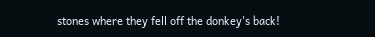stones where they fell off the donkey's back!